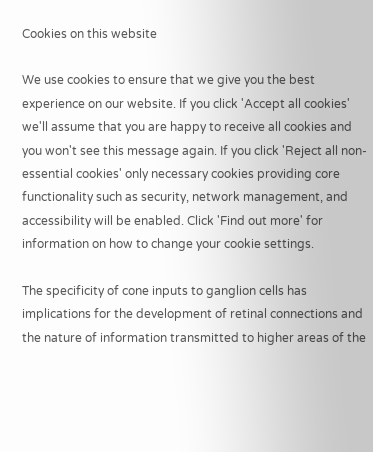Cookies on this website

We use cookies to ensure that we give you the best experience on our website. If you click 'Accept all cookies' we'll assume that you are happy to receive all cookies and you won't see this message again. If you click 'Reject all non-essential cookies' only necessary cookies providing core functionality such as security, network management, and accessibility will be enabled. Click 'Find out more' for information on how to change your cookie settings.

The specificity of cone inputs to ganglion cells has implications for the development of retinal connections and the nature of information transmitted to higher areas of the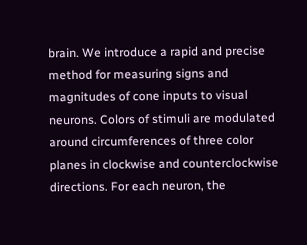brain. We introduce a rapid and precise method for measuring signs and magnitudes of cone inputs to visual neurons. Colors of stimuli are modulated around circumferences of three color planes in clockwise and counterclockwise directions. For each neuron, the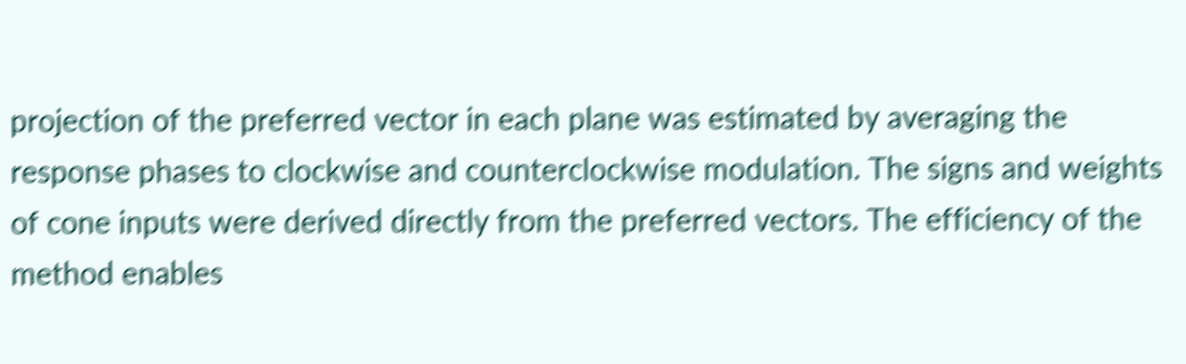projection of the preferred vector in each plane was estimated by averaging the response phases to clockwise and counterclockwise modulation. The signs and weights of cone inputs were derived directly from the preferred vectors. The efficiency of the method enables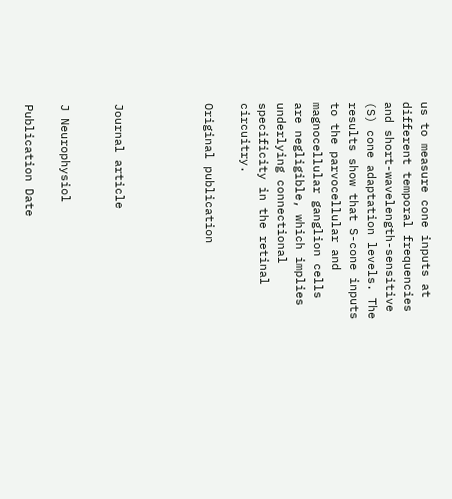us to measure cone inputs at different temporal frequencies and short-wavelength-sensitive (S) cone adaptation levels. The results show that S-cone inputs to the parvocellular and magnocellular ganglion cells are negligible, which implies underlying connectional specificity in the retinal circuitry.

Original publication




Journal article


J Neurophysiol

Publication Date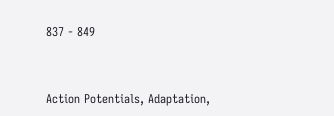837 - 849


Action Potentials, Adaptation,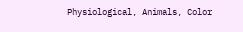Physiological, Animals, Color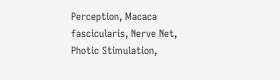Perception, Macaca fascicularis, Nerve Net, Photic Stimulation,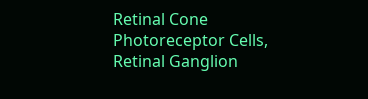Retinal Cone Photoreceptor Cells, Retinal Ganglion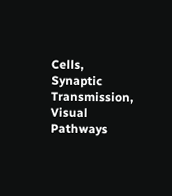Cells, Synaptic Transmission, Visual Pathways